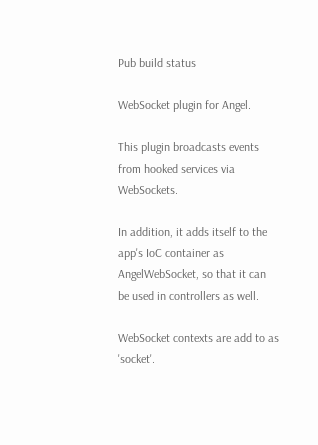Pub build status

WebSocket plugin for Angel.

This plugin broadcasts events from hooked services via WebSockets.

In addition, it adds itself to the app's IoC container as AngelWebSocket, so that it can be used in controllers as well.

WebSocket contexts are add to as 'socket'.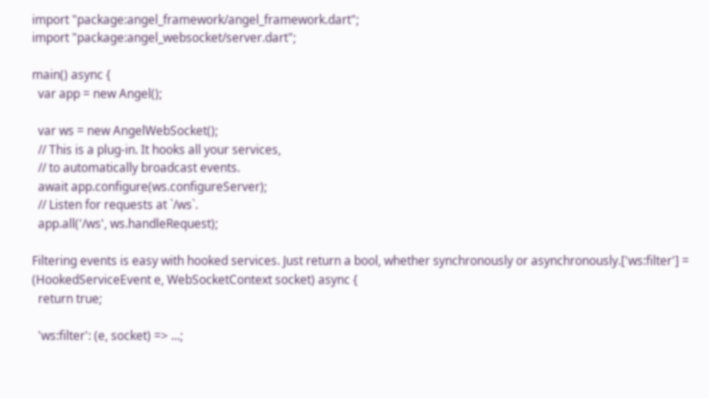import "package:angel_framework/angel_framework.dart";
import "package:angel_websocket/server.dart";

main() async {
  var app = new Angel();

  var ws = new AngelWebSocket();
  // This is a plug-in. It hooks all your services,
  // to automatically broadcast events.
  await app.configure(ws.configureServer);
  // Listen for requests at `/ws`.
  app.all('/ws', ws.handleRequest);

Filtering events is easy with hooked services. Just return a bool, whether synchronously or asynchronously.['ws:filter'] = (HookedServiceEvent e, WebSocketContext socket) async {
  return true;

  'ws:filter': (e, socket) => ...;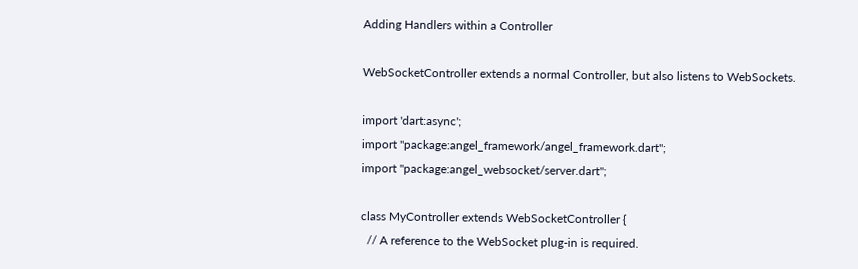Adding Handlers within a Controller

WebSocketController extends a normal Controller, but also listens to WebSockets.

import 'dart:async';
import "package:angel_framework/angel_framework.dart";
import "package:angel_websocket/server.dart";

class MyController extends WebSocketController {
  // A reference to the WebSocket plug-in is required.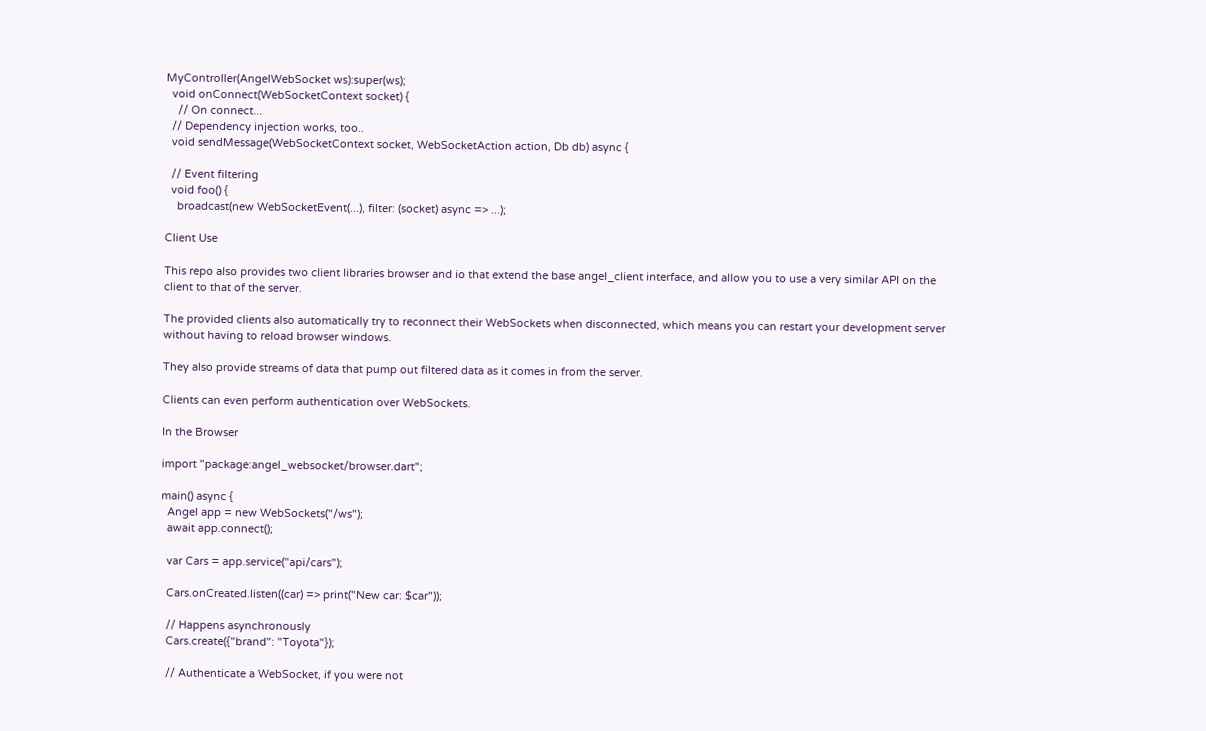MyController(AngelWebSocket ws):super(ws);
  void onConnect(WebSocketContext socket) {
    // On connect...
  // Dependency injection works, too..
  void sendMessage(WebSocketContext socket, WebSocketAction action, Db db) async {

  // Event filtering
  void foo() {
    broadcast(new WebSocketEvent(...), filter: (socket) async => ...);

Client Use

This repo also provides two client libraries browser and io that extend the base angel_client interface, and allow you to use a very similar API on the client to that of the server.

The provided clients also automatically try to reconnect their WebSockets when disconnected, which means you can restart your development server without having to reload browser windows.

They also provide streams of data that pump out filtered data as it comes in from the server.

Clients can even perform authentication over WebSockets.

In the Browser

import "package:angel_websocket/browser.dart";

main() async {
  Angel app = new WebSockets("/ws");
  await app.connect();

  var Cars = app.service("api/cars");

  Cars.onCreated.listen((car) => print("New car: $car"));

  // Happens asynchronously
  Cars.create({"brand": "Toyota"});

  // Authenticate a WebSocket, if you were not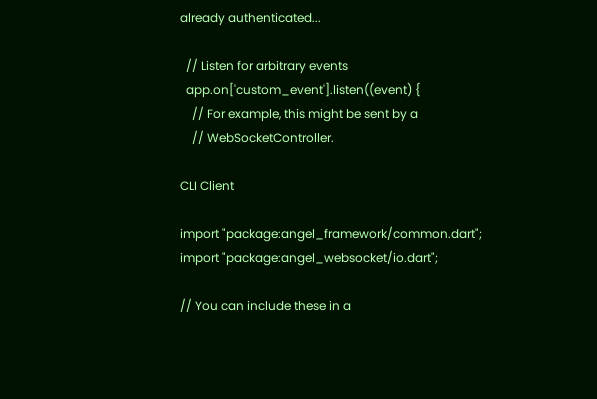already authenticated...

  // Listen for arbitrary events
  app.on['custom_event'].listen((event) {
    // For example, this might be sent by a
    // WebSocketController.

CLI Client

import "package:angel_framework/common.dart";
import "package:angel_websocket/io.dart";

// You can include these in a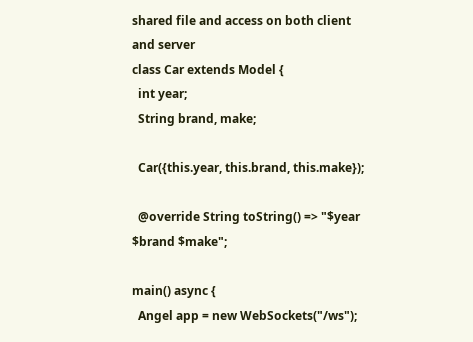shared file and access on both client and server
class Car extends Model {
  int year;
  String brand, make;

  Car({this.year, this.brand, this.make});

  @override String toString() => "$year $brand $make";

main() async {
  Angel app = new WebSockets("/ws");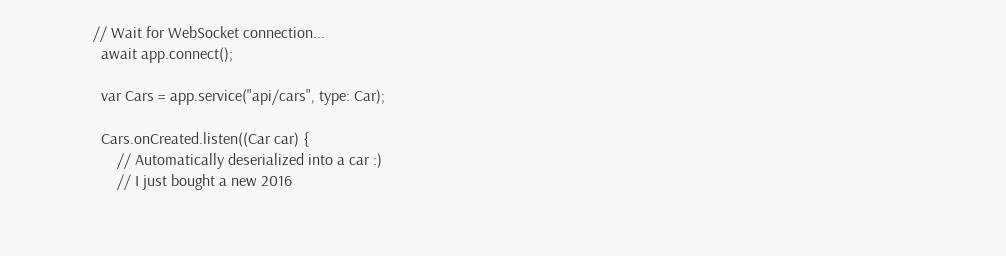// Wait for WebSocket connection...
  await app.connect();

  var Cars = app.service("api/cars", type: Car);

  Cars.onCreated.listen((Car car) {
      // Automatically deserialized into a car :)
      // I just bought a new 2016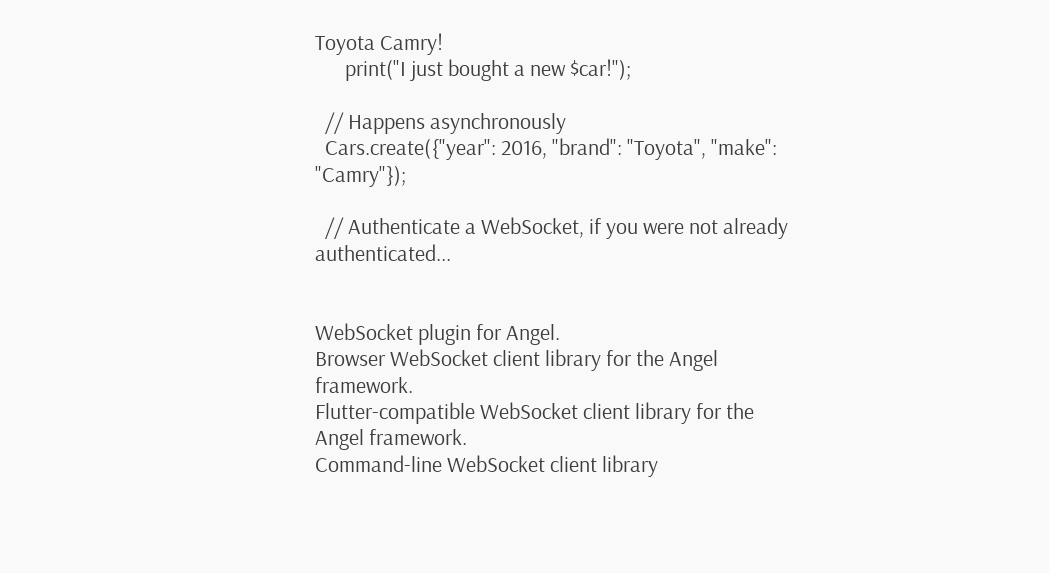Toyota Camry!
      print("I just bought a new $car!");

  // Happens asynchronously
  Cars.create({"year": 2016, "brand": "Toyota", "make": "Camry"});

  // Authenticate a WebSocket, if you were not already authenticated...


WebSocket plugin for Angel.
Browser WebSocket client library for the Angel framework.
Flutter-compatible WebSocket client library for the Angel framework.
Command-line WebSocket client library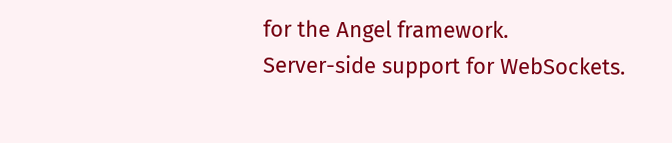for the Angel framework.
Server-side support for WebSockets.